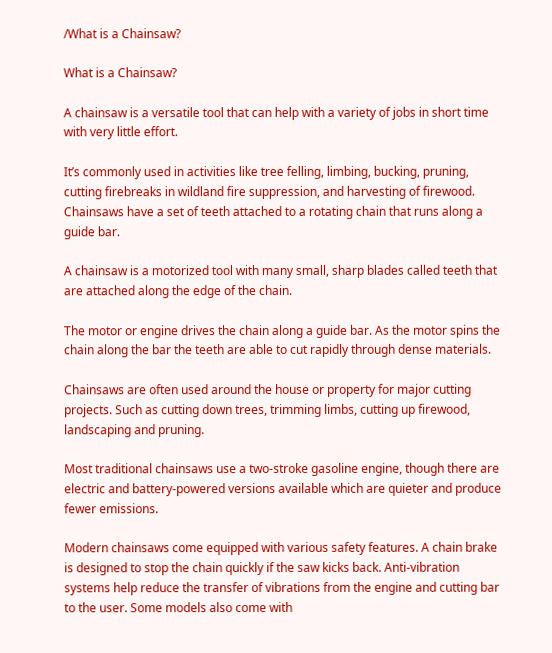/What is a Chainsaw?

What is a Chainsaw?

A chainsaw is a versatile tool that can help with a variety of jobs in short time with very little effort.

It’s commonly used in activities like tree felling, limbing, bucking, pruning, cutting firebreaks in wildland fire suppression, and harvesting of firewood. Chainsaws have a set of teeth attached to a rotating chain that runs along a guide bar.

A chainsaw is a motorized tool with many small, sharp blades called teeth that are attached along the edge of the chain.

The motor or engine drives the chain along a guide bar. As the motor spins the chain along the bar the teeth are able to cut rapidly through dense materials.

Chainsaws are often used around the house or property for major cutting projects. Such as cutting down trees, trimming limbs, cutting up firewood, landscaping and pruning.

Most traditional chainsaws use a two-stroke gasoline engine, though there are electric and battery-powered versions available which are quieter and produce fewer emissions.

Modern chainsaws come equipped with various safety features. A chain brake is designed to stop the chain quickly if the saw kicks back. Anti-vibration systems help reduce the transfer of vibrations from the engine and cutting bar to the user. Some models also come with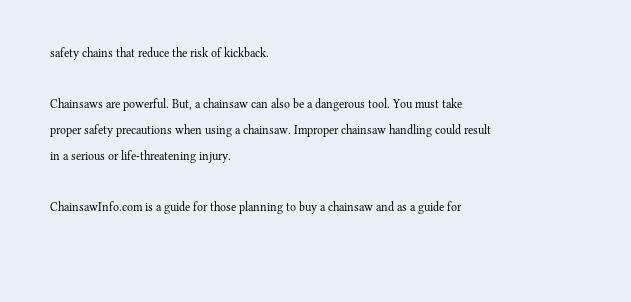safety chains that reduce the risk of kickback.

Chainsaws are powerful. But, a chainsaw can also be a dangerous tool. You must take proper safety precautions when using a chainsaw. Improper chainsaw handling could result in a serious or life-threatening injury.

ChainsawInfo.com is a guide for those planning to buy a chainsaw and as a guide for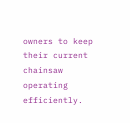owners to keep their current chainsaw operating efficiently.